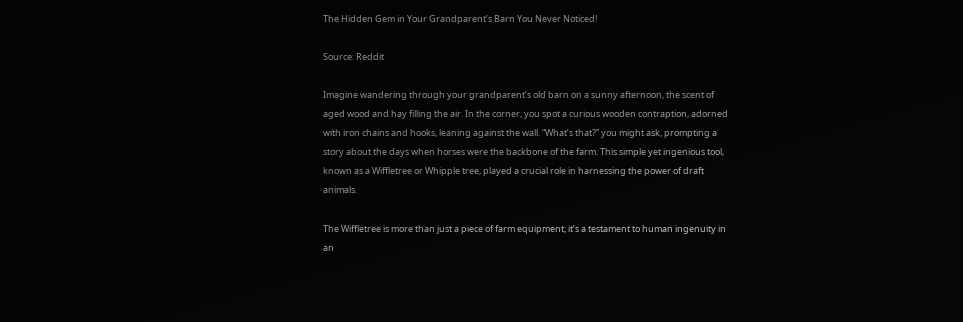The Hidden Gem in Your Grandparent’s Barn You Never Noticed!

Source: Reddit

Imagine wandering through your grandparent’s old barn on a sunny afternoon, the scent of aged wood and hay filling the air. In the corner, you spot a curious wooden contraption, adorned with iron chains and hooks, leaning against the wall. “What’s that?” you might ask, prompting a story about the days when horses were the backbone of the farm. This simple yet ingenious tool, known as a Wiffletree or Whipple tree, played a crucial role in harnessing the power of draft animals.

The Wiffletree is more than just a piece of farm equipment; it’s a testament to human ingenuity in an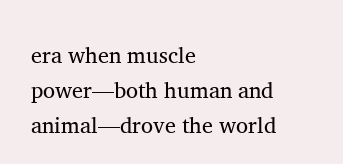era when muscle power—both human and animal—drove the world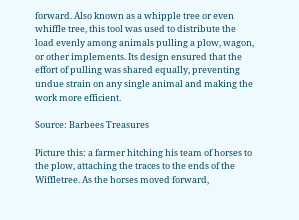forward. Also known as a whipple tree or even whiffle tree, this tool was used to distribute the load evenly among animals pulling a plow, wagon, or other implements. Its design ensured that the effort of pulling was shared equally, preventing undue strain on any single animal and making the work more efficient.

Source: Barbees Treasures

Picture this: a farmer hitching his team of horses to the plow, attaching the traces to the ends of the Wiffletree. As the horses moved forward,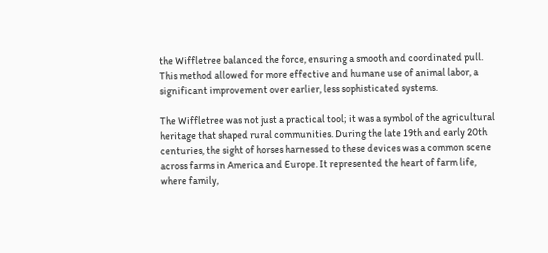the Wiffletree balanced the force, ensuring a smooth and coordinated pull. This method allowed for more effective and humane use of animal labor, a significant improvement over earlier, less sophisticated systems.

The Wiffletree was not just a practical tool; it was a symbol of the agricultural heritage that shaped rural communities. During the late 19th and early 20th centuries, the sight of horses harnessed to these devices was a common scene across farms in America and Europe. It represented the heart of farm life, where family,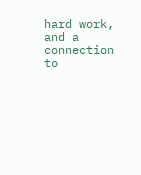hard work, and a connection to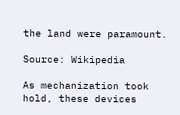the land were paramount.

Source: Wikipedia

As mechanization took hold, these devices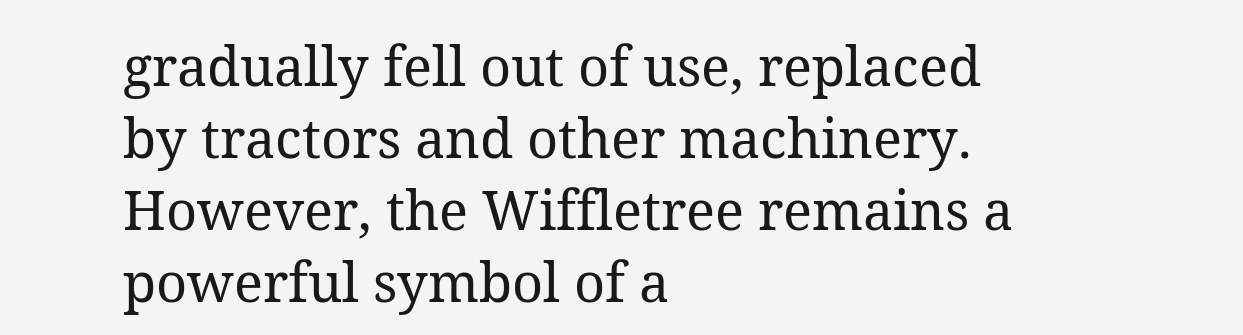gradually fell out of use, replaced by tractors and other machinery. However, the Wiffletree remains a powerful symbol of a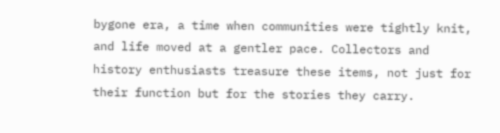bygone era, a time when communities were tightly knit, and life moved at a gentler pace. Collectors and history enthusiasts treasure these items, not just for their function but for the stories they carry.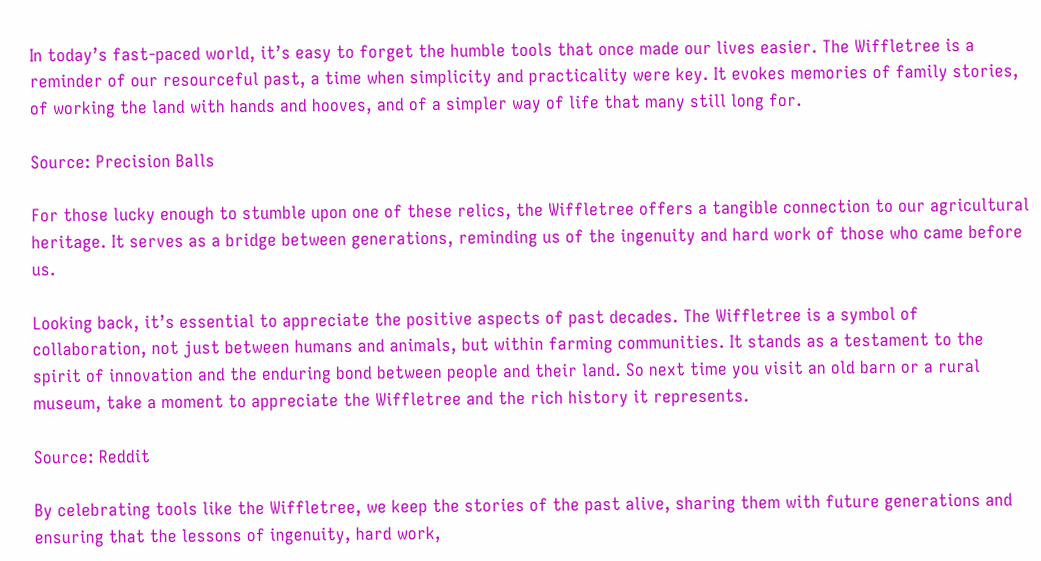In today’s fast-paced world, it’s easy to forget the humble tools that once made our lives easier. The Wiffletree is a reminder of our resourceful past, a time when simplicity and practicality were key. It evokes memories of family stories, of working the land with hands and hooves, and of a simpler way of life that many still long for.

Source: Precision Balls

For those lucky enough to stumble upon one of these relics, the Wiffletree offers a tangible connection to our agricultural heritage. It serves as a bridge between generations, reminding us of the ingenuity and hard work of those who came before us.

Looking back, it’s essential to appreciate the positive aspects of past decades. The Wiffletree is a symbol of collaboration, not just between humans and animals, but within farming communities. It stands as a testament to the spirit of innovation and the enduring bond between people and their land. So next time you visit an old barn or a rural museum, take a moment to appreciate the Wiffletree and the rich history it represents.

Source: Reddit

By celebrating tools like the Wiffletree, we keep the stories of the past alive, sharing them with future generations and ensuring that the lessons of ingenuity, hard work,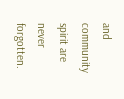and community spirit are never forgotten.